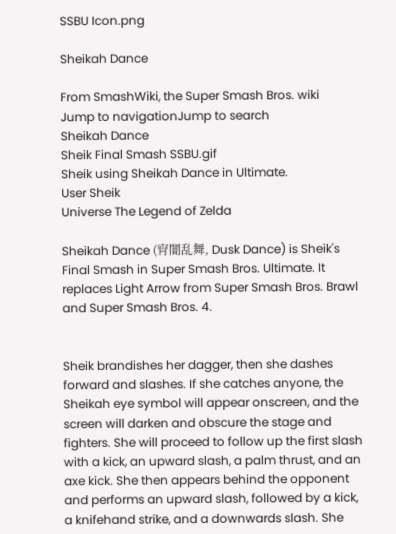SSBU Icon.png

Sheikah Dance

From SmashWiki, the Super Smash Bros. wiki
Jump to navigationJump to search
Sheikah Dance
Sheik Final Smash SSBU.gif
Sheik using Sheikah Dance in Ultimate.
User Sheik
Universe The Legend of Zelda

Sheikah Dance (宵闇乱舞, Dusk Dance) is Sheik's Final Smash in Super Smash Bros. Ultimate. It replaces Light Arrow from Super Smash Bros. Brawl and Super Smash Bros. 4.


Sheik brandishes her dagger, then she dashes forward and slashes. If she catches anyone, the Sheikah eye symbol will appear onscreen, and the screen will darken and obscure the stage and fighters. She will proceed to follow up the first slash with a kick, an upward slash, a palm thrust, and an axe kick. She then appears behind the opponent and performs an upward slash, followed by a kick, a knifehand strike, and a downwards slash. She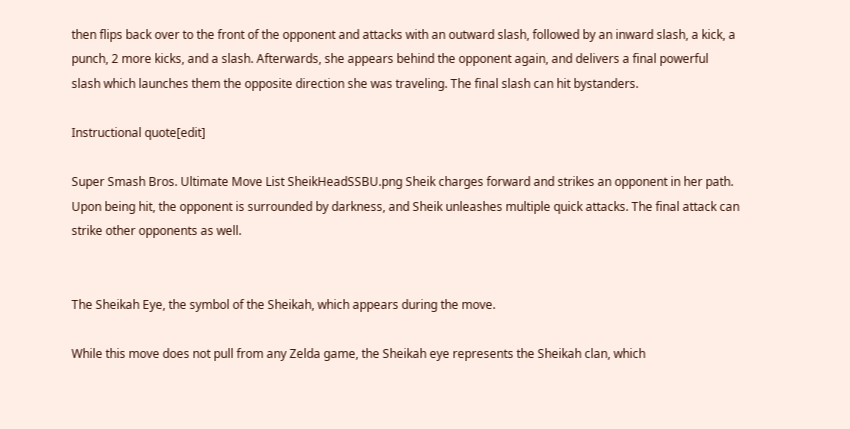then flips back over to the front of the opponent and attacks with an outward slash, followed by an inward slash, a kick, a punch, 2 more kicks, and a slash. Afterwards, she appears behind the opponent again, and delivers a final powerful slash which launches them the opposite direction she was traveling. The final slash can hit bystanders.

Instructional quote[edit]

Super Smash Bros. Ultimate Move List SheikHeadSSBU.png Sheik charges forward and strikes an opponent in her path. Upon being hit, the opponent is surrounded by darkness, and Sheik unleashes multiple quick attacks. The final attack can strike other opponents as well.


The Sheikah Eye, the symbol of the Sheikah, which appears during the move.

While this move does not pull from any Zelda game, the Sheikah eye represents the Sheikah clan, which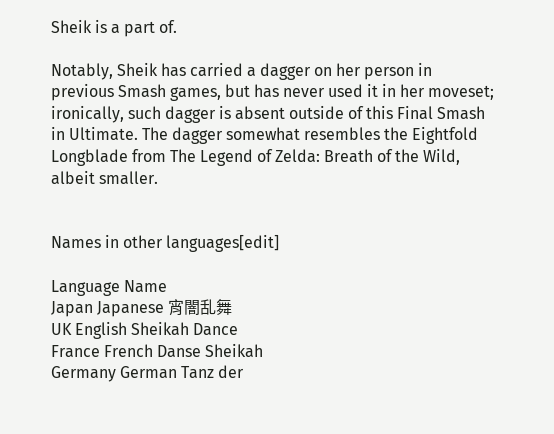Sheik is a part of.

Notably, Sheik has carried a dagger on her person in previous Smash games, but has never used it in her moveset; ironically, such dagger is absent outside of this Final Smash in Ultimate. The dagger somewhat resembles the Eightfold Longblade from The Legend of Zelda: Breath of the Wild, albeit smaller.


Names in other languages[edit]

Language Name
Japan Japanese 宵闇乱舞
UK English Sheikah Dance
France French Danse Sheikah
Germany German Tanz der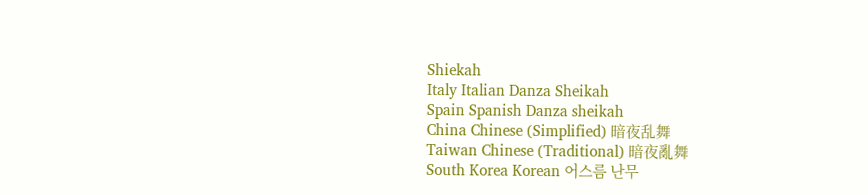Shiekah
Italy Italian Danza Sheikah
Spain Spanish Danza sheikah
China Chinese (Simplified) 暗夜乱舞
Taiwan Chinese (Traditional) 暗夜亂舞
South Korea Korean 어스름 난무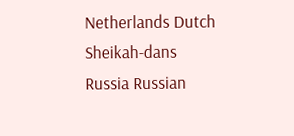Netherlands Dutch Sheikah-dans
Russia Russian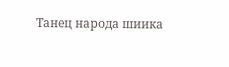Танец народа шиика